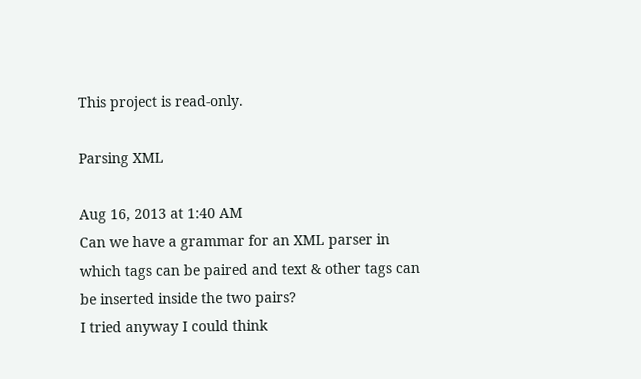This project is read-only.

Parsing XML

Aug 16, 2013 at 1:40 AM
Can we have a grammar for an XML parser in which tags can be paired and text & other tags can be inserted inside the two pairs?
I tried anyway I could think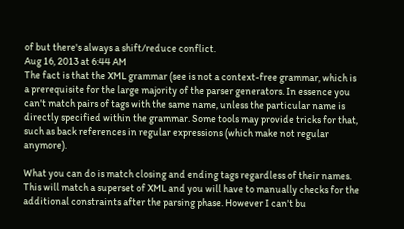of but there's always a shift/reduce conflict.
Aug 16, 2013 at 6:44 AM
The fact is that the XML grammar (see is not a context-free grammar, which is a prerequisite for the large majority of the parser generators. In essence you can't match pairs of tags with the same name, unless the particular name is directly specified within the grammar. Some tools may provide tricks for that, such as back references in regular expressions (which make not regular anymore).

What you can do is match closing and ending tags regardless of their names. This will match a superset of XML and you will have to manually checks for the additional constraints after the parsing phase. However I can't bu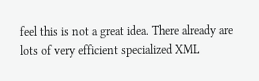feel this is not a great idea. There already are lots of very efficient specialized XML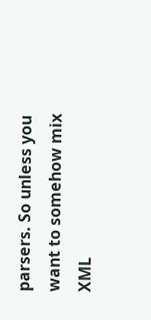parsers. So unless you want to somehow mix XML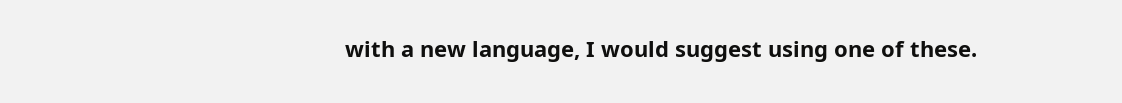with a new language, I would suggest using one of these.